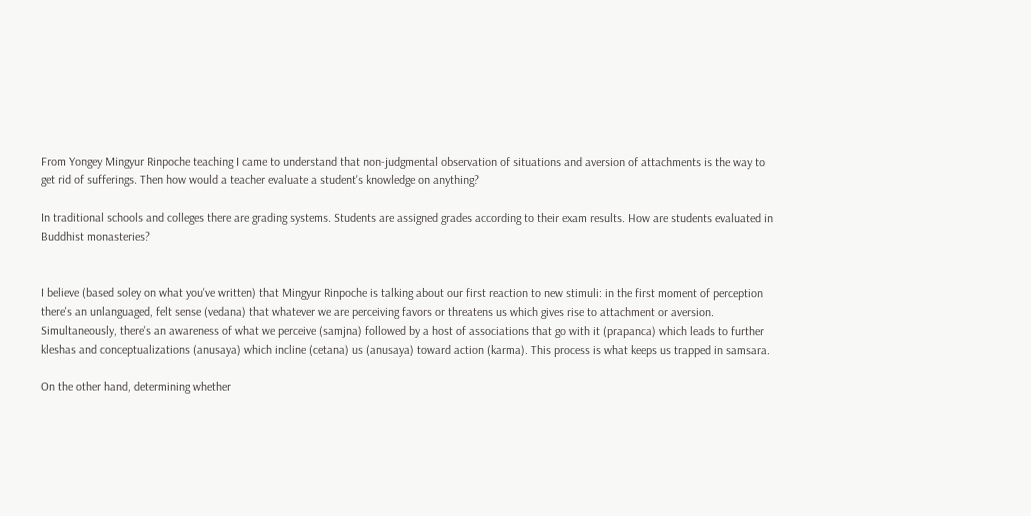From Yongey Mingyur Rinpoche teaching I came to understand that non-judgmental observation of situations and aversion of attachments is the way to get rid of sufferings. Then how would a teacher evaluate a student's knowledge on anything?

In traditional schools and colleges there are grading systems. Students are assigned grades according to their exam results. How are students evaluated in Buddhist monasteries?


I believe (based soley on what you've written) that Mingyur Rinpoche is talking about our first reaction to new stimuli: in the first moment of perception there's an unlanguaged, felt sense (vedana) that whatever we are perceiving favors or threatens us which gives rise to attachment or aversion. Simultaneously, there's an awareness of what we perceive (samjna) followed by a host of associations that go with it (prapanca) which leads to further kleshas and conceptualizations (anusaya) which incline (cetana) us (anusaya) toward action (karma). This process is what keeps us trapped in samsara.

On the other hand, determining whether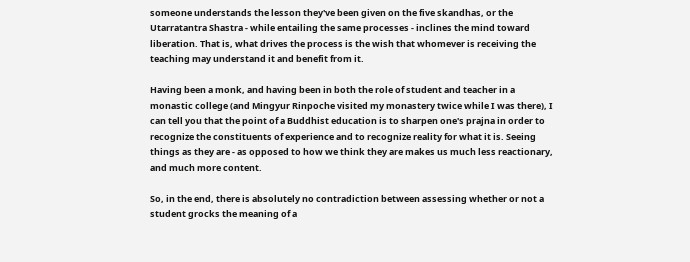someone understands the lesson they've been given on the five skandhas, or the Utarratantra Shastra - while entailing the same processes - inclines the mind toward liberation. That is, what drives the process is the wish that whomever is receiving the teaching may understand it and benefit from it.

Having been a monk, and having been in both the role of student and teacher in a monastic college (and Mingyur Rinpoche visited my monastery twice while I was there), I can tell you that the point of a Buddhist education is to sharpen one's prajna in order to recognize the constituents of experience and to recognize reality for what it is. Seeing things as they are - as opposed to how we think they are makes us much less reactionary, and much more content.

So, in the end, there is absolutely no contradiction between assessing whether or not a student grocks the meaning of a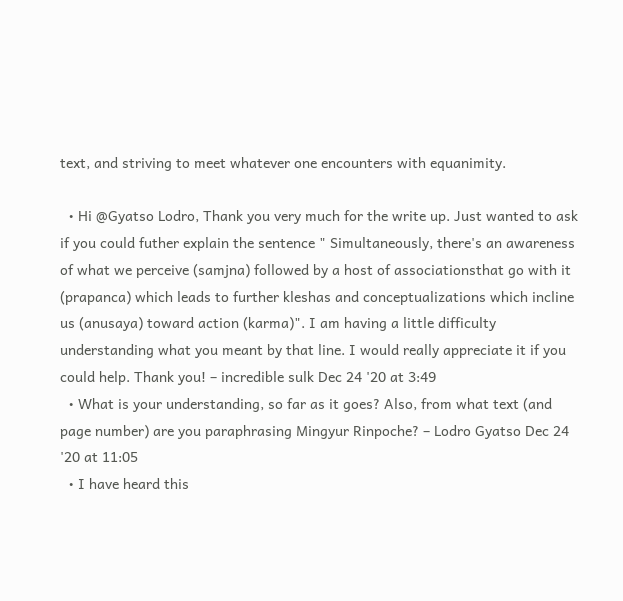text, and striving to meet whatever one encounters with equanimity.

  • Hi @Gyatso Lodro, Thank you very much for the write up. Just wanted to ask if you could futher explain the sentence " Simultaneously, there's an awareness of what we perceive (samjna) followed by a host of associationsthat go with it (prapanca) which leads to further kleshas and conceptualizations which incline us (anusaya) toward action (karma)". I am having a little difficulty understanding what you meant by that line. I would really appreciate it if you could help. Thank you! – incredible sulk Dec 24 '20 at 3:49
  • What is your understanding, so far as it goes? Also, from what text (and page number) are you paraphrasing Mingyur Rinpoche? – Lodro Gyatso Dec 24 '20 at 11:05
  • I have heard this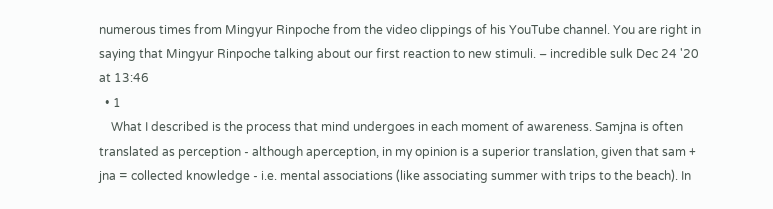numerous times from Mingyur Rinpoche from the video clippings of his YouTube channel. You are right in saying that Mingyur Rinpoche talking about our first reaction to new stimuli. – incredible sulk Dec 24 '20 at 13:46
  • 1
    What I described is the process that mind undergoes in each moment of awareness. Samjna is often translated as perception - although aperception, in my opinion is a superior translation, given that sam + jna = collected knowledge - i.e. mental associations (like associating summer with trips to the beach). In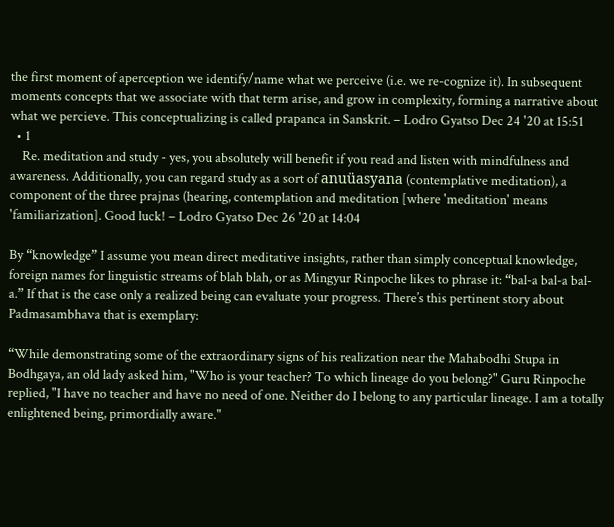the first moment of aperception we identify/name what we perceive (i.e. we re-cognize it). In subsequent moments concepts that we associate with that term arise, and grow in complexity, forming a narrative about what we percieve. This conceptualizing is called prapanca in Sanskrit. – Lodro Gyatso Dec 24 '20 at 15:51
  • 1
    Re. meditation and study - yes, you absolutely will benefit if you read and listen with mindfulness and awareness. Additionally, you can regard study as a sort of anuüasyana (contemplative meditation), a component of the three prajnas (hearing, contemplation and meditation [where 'meditation' means 'familiarization]. Good luck! – Lodro Gyatso Dec 26 '20 at 14:04

By “knowledge” I assume you mean direct meditative insights, rather than simply conceptual knowledge, foreign names for linguistic streams of blah blah, or as Mingyur Rinpoche likes to phrase it: “bal-a bal-a bal-a.” If that is the case only a realized being can evaluate your progress. There’s this pertinent story about Padmasambhava that is exemplary:

“While demonstrating some of the extraordinary signs of his realization near the Mahabodhi Stupa in Bodhgaya, an old lady asked him, "Who is your teacher? To which lineage do you belong?" Guru Rinpoche replied, "I have no teacher and have no need of one. Neither do I belong to any particular lineage. I am a totally enlightened being, primordially aware."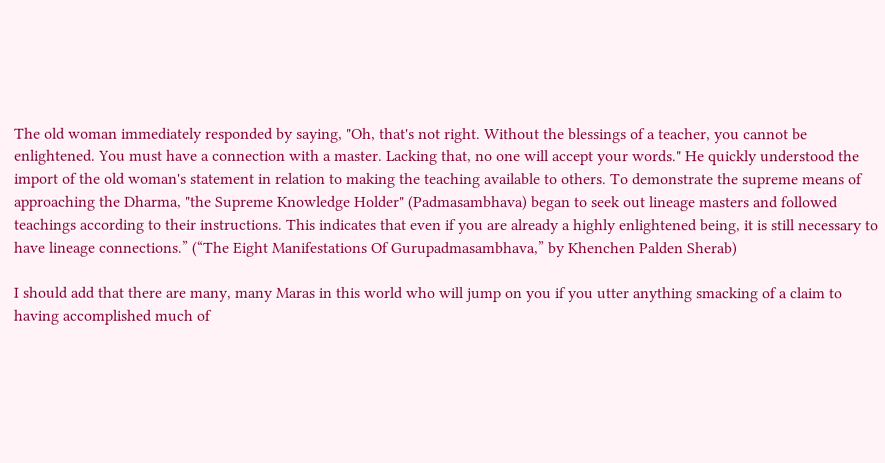The old woman immediately responded by saying, "Oh, that's not right. Without the blessings of a teacher, you cannot be enlightened. You must have a connection with a master. Lacking that, no one will accept your words." He quickly understood the import of the old woman's statement in relation to making the teaching available to others. To demonstrate the supreme means of approaching the Dharma, "the Supreme Knowledge Holder" (Padmasambhava) began to seek out lineage masters and followed teachings according to their instructions. This indicates that even if you are already a highly enlightened being, it is still necessary to have lineage connections.” (“The Eight Manifestations Of Gurupadmasambhava,” by Khenchen Palden Sherab)

I should add that there are many, many Maras in this world who will jump on you if you utter anything smacking of a claim to having accomplished much of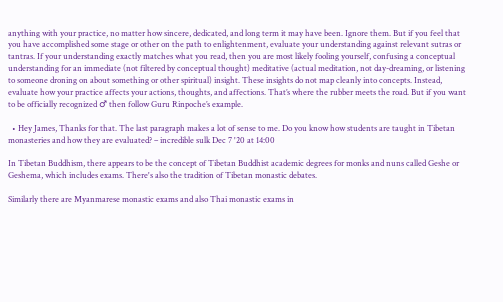anything with your practice, no matter how sincere, dedicated, and long term it may have been. Ignore them. But if you feel that you have accomplished some stage or other on the path to enlightenment, evaluate your understanding against relevant sutras or tantras. If your understanding exactly matches what you read, then you are most likely fooling yourself, confusing a conceptual understanding for an immediate (not filtered by conceptual thought) meditative (actual meditation, not day-dreaming, or listening to someone droning on about something or other spiritual) insight. These insights do not map cleanly into concepts. Instead, evaluate how your practice affects your actions, thoughts, and affections. That’s where the rubber meets the road. But if you want to be officially recognized ♂ then follow Guru Rinpoche’s example.

  • Hey James, Thanks for that. The last paragraph makes a lot of sense to me. Do you know how students are taught in Tibetan monasteries and how they are evaluated? – incredible sulk Dec 7 '20 at 14:00

In Tibetan Buddhism, there appears to be the concept of Tibetan Buddhist academic degrees for monks and nuns called Geshe or Geshema, which includes exams. There's also the tradition of Tibetan monastic debates.

Similarly there are Myanmarese monastic exams and also Thai monastic exams in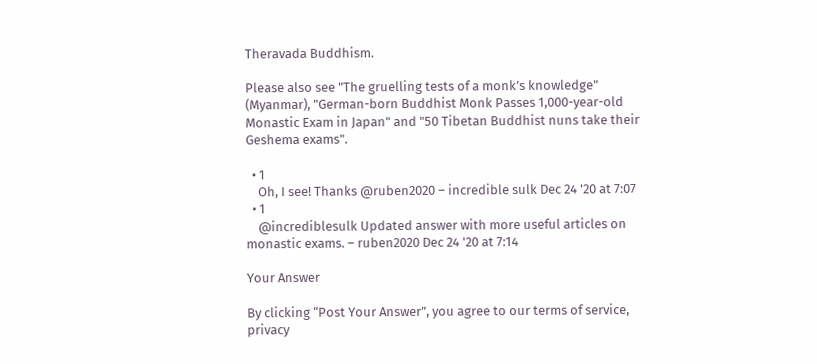Theravada Buddhism.

Please also see "The gruelling tests of a monk’s knowledge" (Myanmar), "German-born Buddhist Monk Passes 1,000-year-old Monastic Exam in Japan" and "50 Tibetan Buddhist nuns take their Geshema exams".

  • 1
    Oh, I see! Thanks @ruben2020 – incredible sulk Dec 24 '20 at 7:07
  • 1
    @incrediblesulk Updated answer with more useful articles on monastic exams. – ruben2020 Dec 24 '20 at 7:14

Your Answer

By clicking “Post Your Answer”, you agree to our terms of service, privacy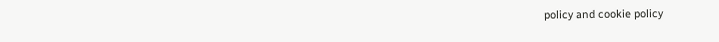policy and cookie policy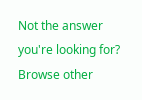Not the answer you're looking for? Browse other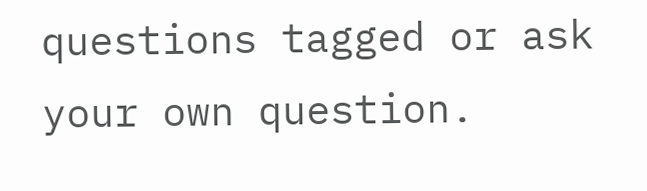questions tagged or ask your own question.